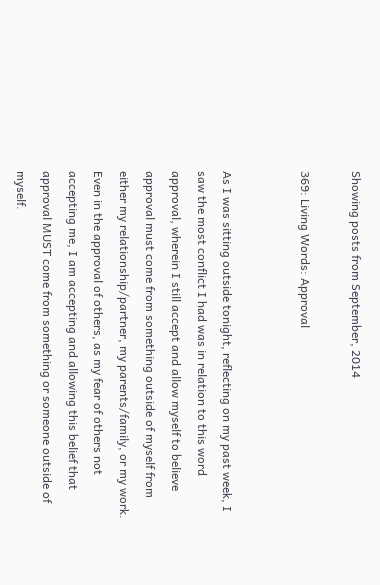Showing posts from September, 2014

369: Living Words: Approval


As I was sitting outside tonight, reflecting on my past week, I saw the most conflict I had was in relation to this word approval, wherein I still accept and allow myself to believe approval must come from something outside of myself from either my relationship/partner, my parents/family, or my work. Even in the approval of others, as my fear of others not accepting me, I am accepting and allowing this belief that approval MUST come from something or someone outside of myself.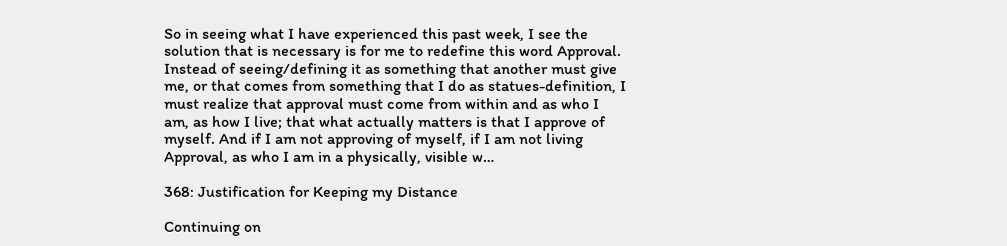So in seeing what I have experienced this past week, I see the solution that is necessary is for me to redefine this word Approval. Instead of seeing/defining it as something that another must give me, or that comes from something that I do as statues-definition, I must realize that approval must come from within and as who I am, as how I live; that what actually matters is that I approve of myself. And if I am not approving of myself, if I am not living Approval, as who I am in a physically, visible w…

368: Justification for Keeping my Distance

Continuing on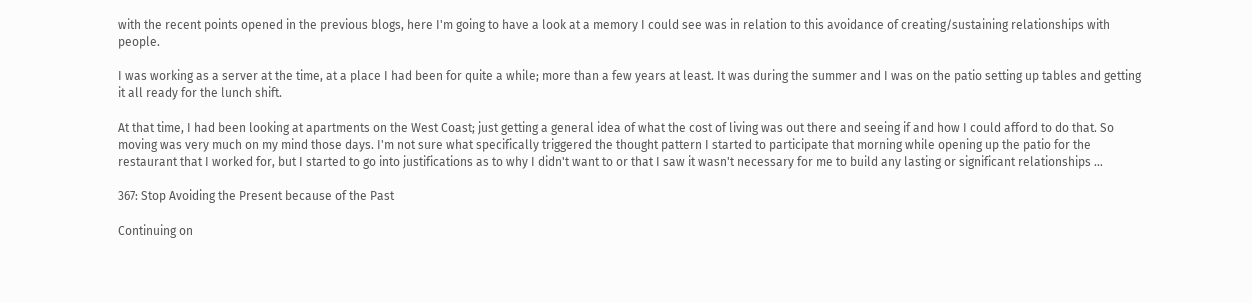with the recent points opened in the previous blogs, here I'm going to have a look at a memory I could see was in relation to this avoidance of creating/sustaining relationships with people.

I was working as a server at the time, at a place I had been for quite a while; more than a few years at least. It was during the summer and I was on the patio setting up tables and getting it all ready for the lunch shift.

At that time, I had been looking at apartments on the West Coast; just getting a general idea of what the cost of living was out there and seeing if and how I could afford to do that. So moving was very much on my mind those days. I'm not sure what specifically triggered the thought pattern I started to participate that morning while opening up the patio for the restaurant that I worked for, but I started to go into justifications as to why I didn't want to or that I saw it wasn't necessary for me to build any lasting or significant relationships …

367: Stop Avoiding the Present because of the Past

Continuing on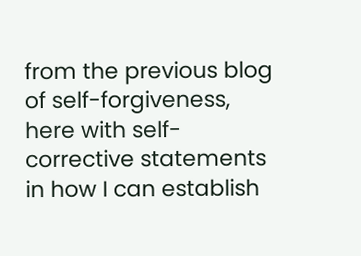from the previous blog of self-forgiveness, here with self-corrective statements in how I can establish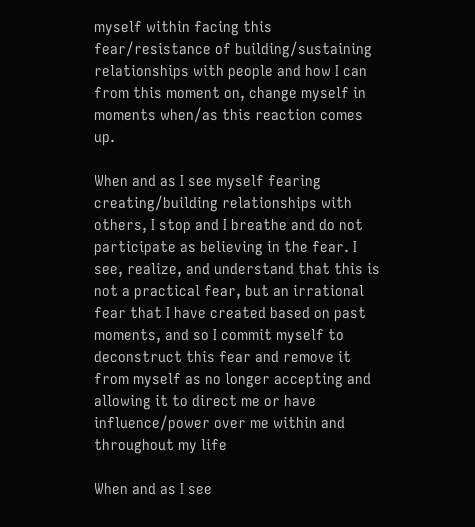myself within facing this fear/resistance of building/sustaining relationships with people and how I can from this moment on, change myself in moments when/as this reaction comes up.

When and as I see myself fearing creating/building relationships with others, I stop and I breathe and do not participate as believing in the fear. I see, realize, and understand that this is not a practical fear, but an irrational fear that I have created based on past moments, and so I commit myself to deconstruct this fear and remove it from myself as no longer accepting and allowing it to direct me or have influence/power over me within and throughout my life

When and as I see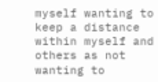myself wanting to keep a distance within myself and others as not wanting to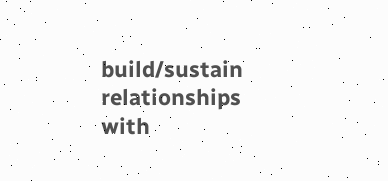build/sustain relationships with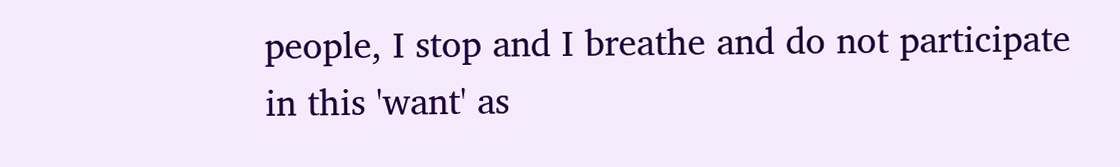people, I stop and I breathe and do not participate in this 'want' as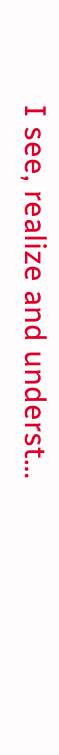I see, realize and underst…